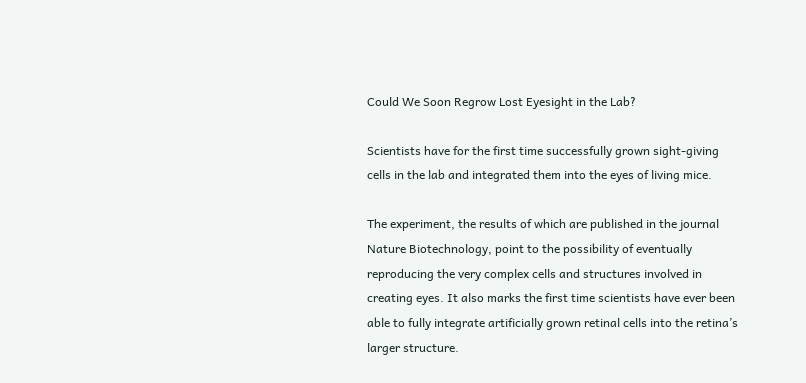Could We Soon Regrow Lost Eyesight in the Lab?

Scientists have for the first time successfully grown sight-giving cells in the lab and integrated them into the eyes of living mice.

The experiment, the results of which are published in the journal Nature Biotechnology, point to the possibility of eventually reproducing the very complex cells and structures involved in creating eyes. It also marks the first time scientists have ever been able to fully integrate artificially grown retinal cells into the retina’s larger structure.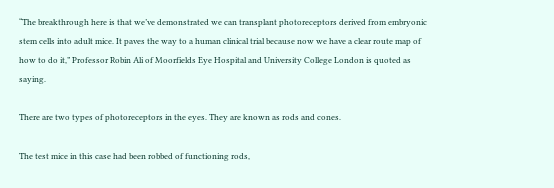“The breakthrough here is that we’ve demonstrated we can transplant photoreceptors derived from embryonic stem cells into adult mice. It paves the way to a human clinical trial because now we have a clear route map of how to do it,” Professor Robin Ali of Moorfields Eye Hospital and University College London is quoted as saying.

There are two types of photoreceptors in the eyes. They are known as rods and cones.

The test mice in this case had been robbed of functioning rods,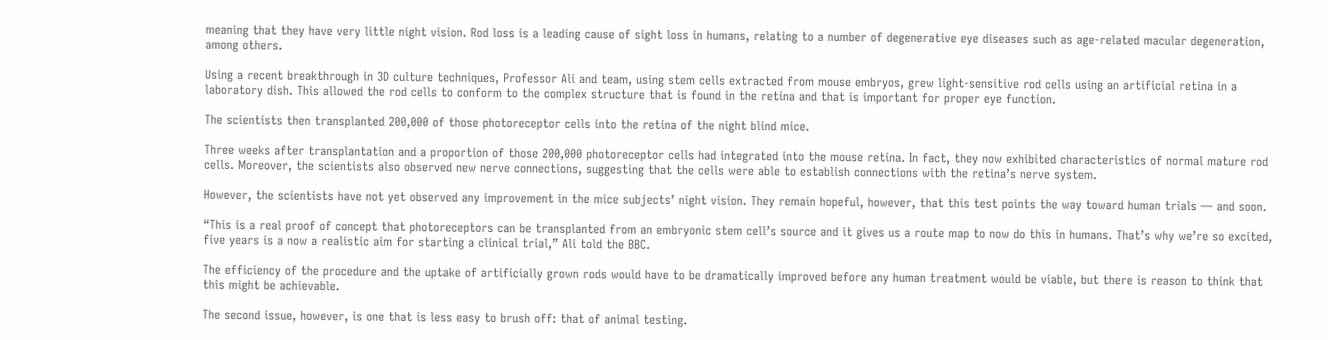meaning that they have very little night vision. Rod loss is a leading cause of sight loss in humans, relating to a number of degenerative eye diseases such as age-related macular degeneration, among others.

Using a recent breakthrough in 3D culture techniques, Professor Ali and team, using stem cells extracted from mouse embryos, grew light-sensitive rod cells using an artificial retina in a laboratory dish. This allowed the rod cells to conform to the complex structure that is found in the retina and that is important for proper eye function.

The scientists then transplanted 200,000 of those photoreceptor cells into the retina of the night blind mice.

Three weeks after transplantation and a proportion of those 200,000 photoreceptor cells had integrated into the mouse retina. In fact, they now exhibited characteristics of normal mature rod cells. Moreover, the scientists also observed new nerve connections, suggesting that the cells were able to establish connections with the retina’s nerve system.

However, the scientists have not yet observed any improvement in the mice subjects’ night vision. They remain hopeful, however, that this test points the way toward human trials — and soon.

“This is a real proof of concept that photoreceptors can be transplanted from an embryonic stem cell’s source and it gives us a route map to now do this in humans. That’s why we’re so excited, five years is a now a realistic aim for starting a clinical trial,” Ali told the BBC.

The efficiency of the procedure and the uptake of artificially grown rods would have to be dramatically improved before any human treatment would be viable, but there is reason to think that this might be achievable.

The second issue, however, is one that is less easy to brush off: that of animal testing.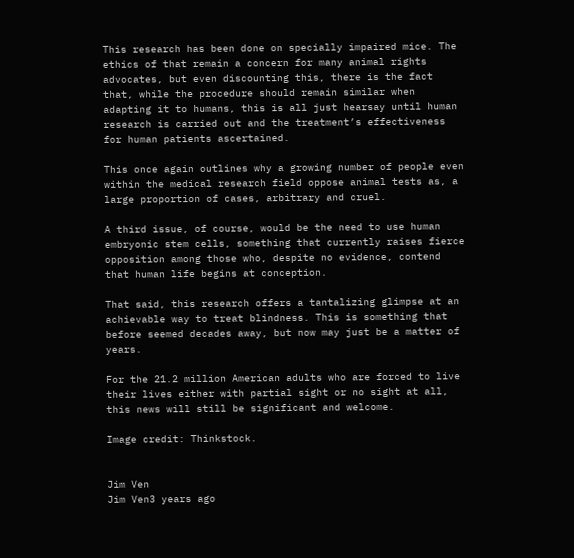This research has been done on specially impaired mice. The ethics of that remain a concern for many animal rights advocates, but even discounting this, there is the fact that, while the procedure should remain similar when adapting it to humans, this is all just hearsay until human research is carried out and the treatment’s effectiveness for human patients ascertained.

This once again outlines why a growing number of people even within the medical research field oppose animal tests as, a large proportion of cases, arbitrary and cruel.

A third issue, of course, would be the need to use human embryonic stem cells, something that currently raises fierce opposition among those who, despite no evidence, contend that human life begins at conception.

That said, this research offers a tantalizing glimpse at an achievable way to treat blindness. This is something that before seemed decades away, but now may just be a matter of years.

For the 21.2 million American adults who are forced to live their lives either with partial sight or no sight at all, this news will still be significant and welcome.

Image credit: Thinkstock.


Jim Ven
Jim Ven3 years ago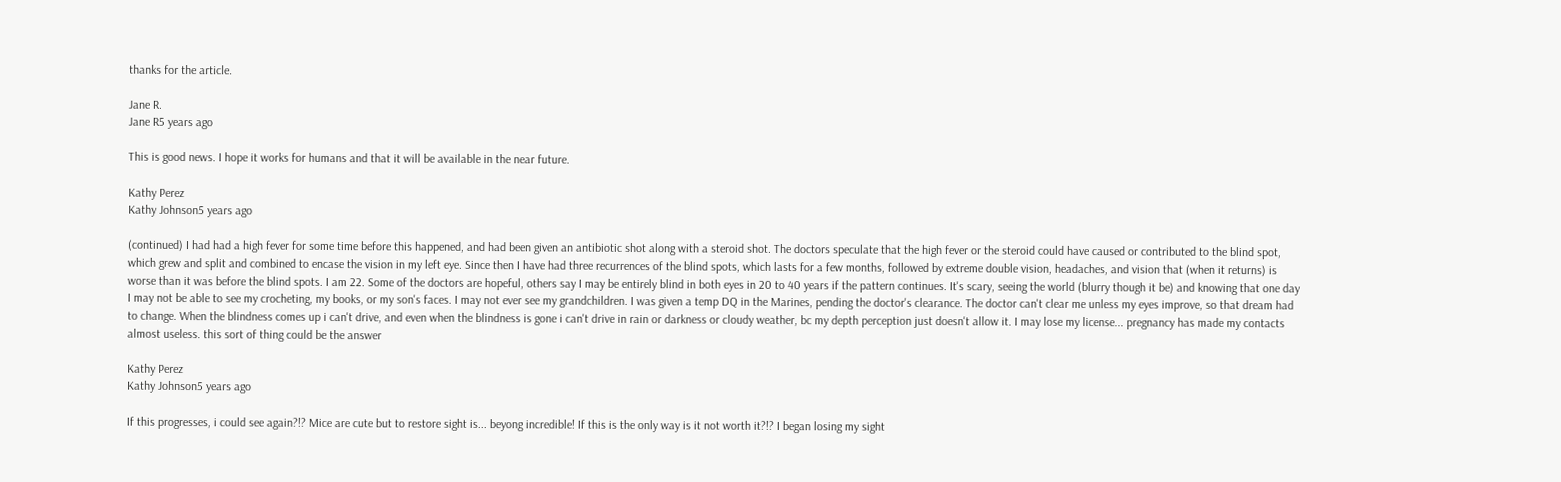thanks for the article.

Jane R.
Jane R5 years ago

This is good news. I hope it works for humans and that it will be available in the near future.

Kathy Perez
Kathy Johnson5 years ago

(continued) I had had a high fever for some time before this happened, and had been given an antibiotic shot along with a steroid shot. The doctors speculate that the high fever or the steroid could have caused or contributed to the blind spot, which grew and split and combined to encase the vision in my left eye. Since then I have had three recurrences of the blind spots, which lasts for a few months, followed by extreme double vision, headaches, and vision that (when it returns) is worse than it was before the blind spots. I am 22. Some of the doctors are hopeful, others say I may be entirely blind in both eyes in 20 to 40 years if the pattern continues. It's scary, seeing the world (blurry though it be) and knowing that one day I may not be able to see my crocheting, my books, or my son's faces. I may not ever see my grandchildren. I was given a temp DQ in the Marines, pending the doctor's clearance. The doctor can't clear me unless my eyes improve, so that dream had to change. When the blindness comes up i can't drive, and even when the blindness is gone i can't drive in rain or darkness or cloudy weather, bc my depth perception just doesn't allow it. I may lose my license... pregnancy has made my contacts almost useless. this sort of thing could be the answer

Kathy Perez
Kathy Johnson5 years ago

If this progresses, i could see again?!? Mice are cute but to restore sight is... beyong incredible! If this is the only way is it not worth it?!? I began losing my sight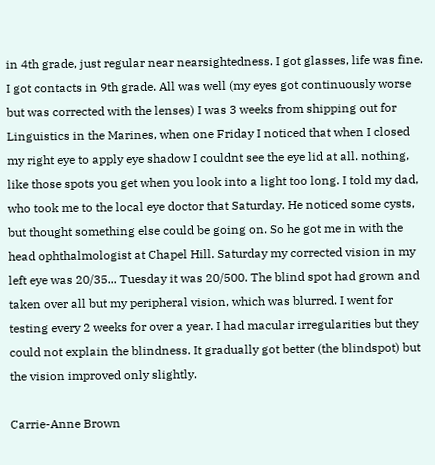in 4th grade, just regular near nearsightedness. I got glasses, life was fine. I got contacts in 9th grade. All was well (my eyes got continuously worse but was corrected with the lenses) I was 3 weeks from shipping out for Linguistics in the Marines, when one Friday I noticed that when I closed my right eye to apply eye shadow I couldnt see the eye lid at all. nothing, like those spots you get when you look into a light too long. I told my dad, who took me to the local eye doctor that Saturday. He noticed some cysts, but thought something else could be going on. So he got me in with the head ophthalmologist at Chapel Hill. Saturday my corrected vision in my left eye was 20/35... Tuesday it was 20/500. The blind spot had grown and taken over all but my peripheral vision, which was blurred. I went for testing every 2 weeks for over a year. I had macular irregularities but they could not explain the blindness. It gradually got better (the blindspot) but the vision improved only slightly.

Carrie-Anne Brown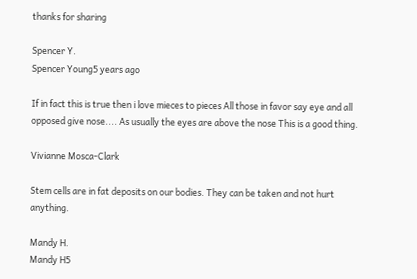thanks for sharing

Spencer Y.
Spencer Young5 years ago

If in fact this is true then i love mieces to pieces All those in favor say eye and all opposed give nose.... As usually the eyes are above the nose This is a good thing.

Vivianne Mosca-Clark

Stem cells are in fat deposits on our bodies. They can be taken and not hurt anything.

Mandy H.
Mandy H5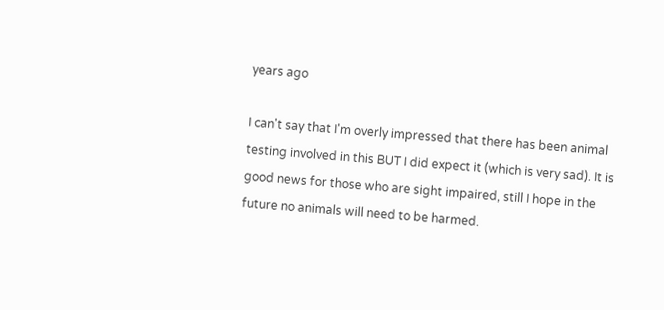years ago

I can't say that I'm overly impressed that there has been animal testing involved in this BUT I did expect it (which is very sad). It is good news for those who are sight impaired, still I hope in the future no animals will need to be harmed.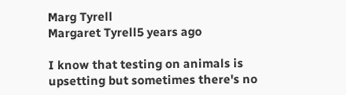Marg Tyrell
Margaret Tyrell5 years ago

I know that testing on animals is upsetting but sometimes there's no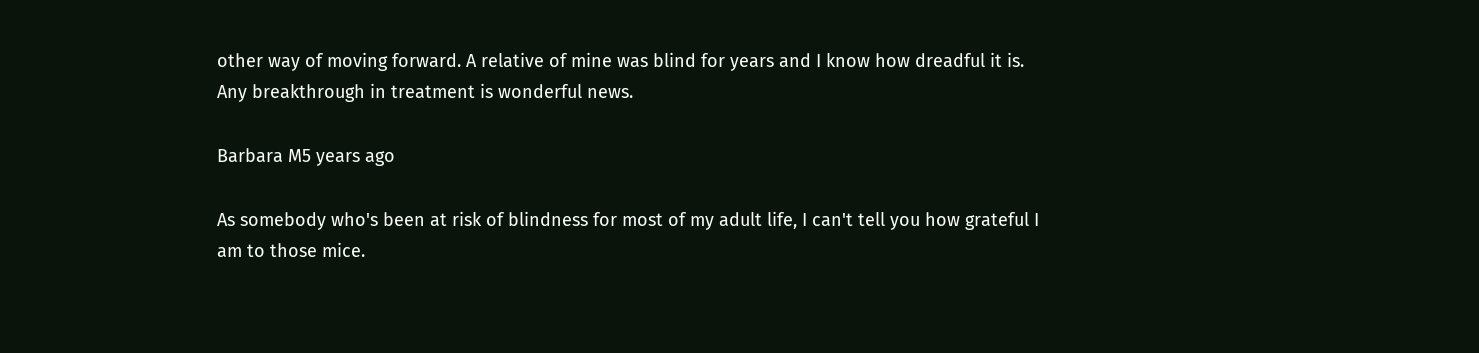other way of moving forward. A relative of mine was blind for years and I know how dreadful it is. Any breakthrough in treatment is wonderful news.

Barbara M5 years ago

As somebody who's been at risk of blindness for most of my adult life, I can't tell you how grateful I am to those mice.